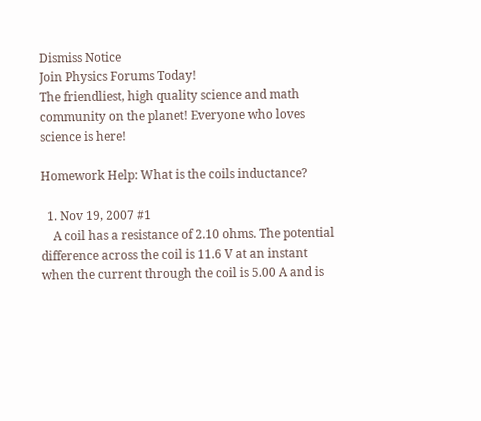Dismiss Notice
Join Physics Forums Today!
The friendliest, high quality science and math community on the planet! Everyone who loves science is here!

Homework Help: What is the coils inductance?

  1. Nov 19, 2007 #1
    A coil has a resistance of 2.10 ohms. The potential difference across the coil is 11.6 V at an instant when the current through the coil is 5.00 A and is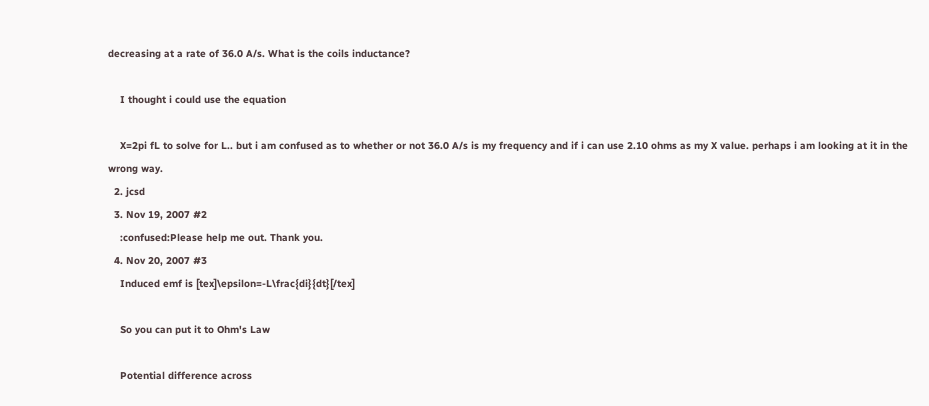decreasing at a rate of 36.0 A/s. What is the coils inductance?

    I thought i could use the equation

    X=2pi fL to solve for L.. but i am confused as to whether or not 36.0 A/s is my frequency and if i can use 2.10 ohms as my X value. perhaps i am looking at it in the wrong way.
  2. jcsd
  3. Nov 19, 2007 #2
    :confused:Please help me out. Thank you.
  4. Nov 20, 2007 #3
    Induced emf is [tex]\epsilon=-L\frac{di}{dt}[/tex]

    So you can put it to Ohm's Law

    Potential difference across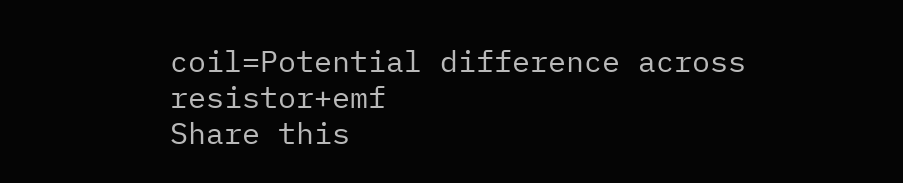coil=Potential difference across resistor+emf
Share this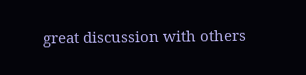great discussion with others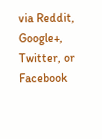via Reddit, Google+, Twitter, or Facebook